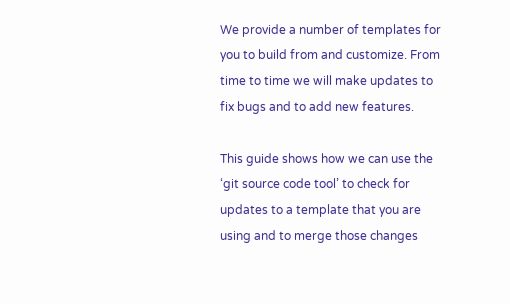We provide a number of templates for you to build from and customize. From time to time we will make updates to fix bugs and to add new features.

This guide shows how we can use the ‘git source code tool’ to check for updates to a template that you are using and to merge those changes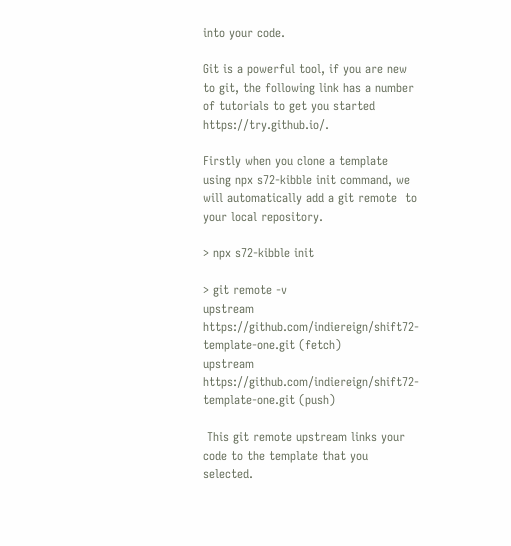into your code.

Git is a powerful tool, if you are new to git, the following link has a number of tutorials to get you started https://try.github.io/.

Firstly when you clone a template using npx s72-kibble init command, we will automatically add a git remote  to your local repository.

> npx s72-kibble init

> git remote -v
upstream https://github.com/indiereign/shift72-template-one.git (fetch)
upstream https://github.com/indiereign/shift72-template-one.git (push)

 This git remote upstream links your code to the template that you selected.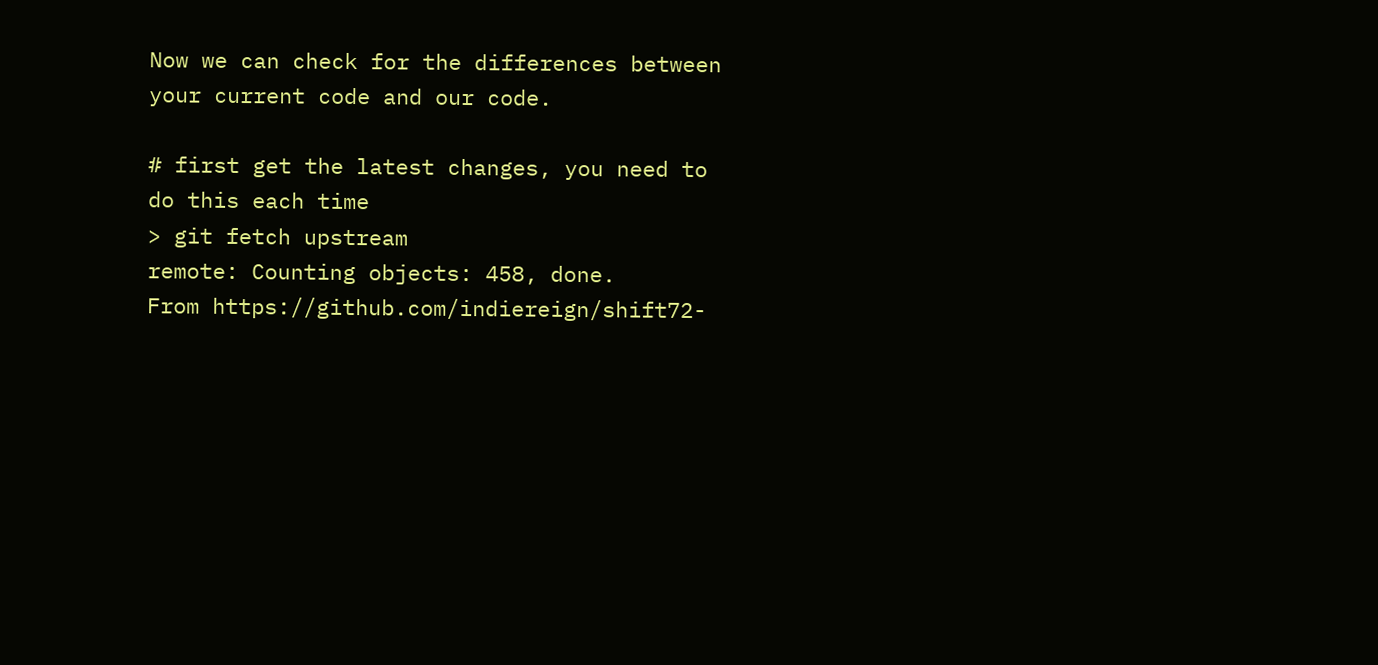Now we can check for the differences between your current code and our code.

# first get the latest changes, you need to do this each time
> git fetch upstream
remote: Counting objects: 458, done.
From https://github.com/indiereign/shift72-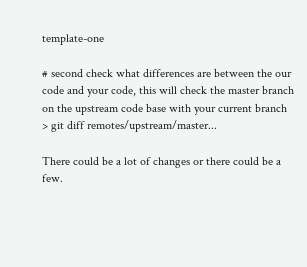template-one

# second check what differences are between the our code and your code, this will check the master branch on the upstream code base with your current branch
> git diff remotes/upstream/master...

There could be a lot of changes or there could be a few.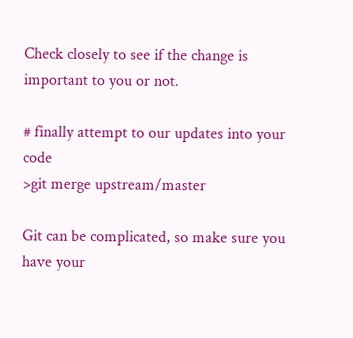Check closely to see if the change is important to you or not.

# finally attempt to our updates into your code
>git merge upstream/master

Git can be complicated, so make sure you have your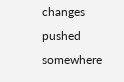changes pushed somewhere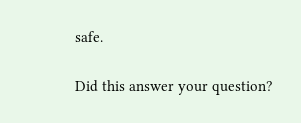safe.

Did this answer your question?